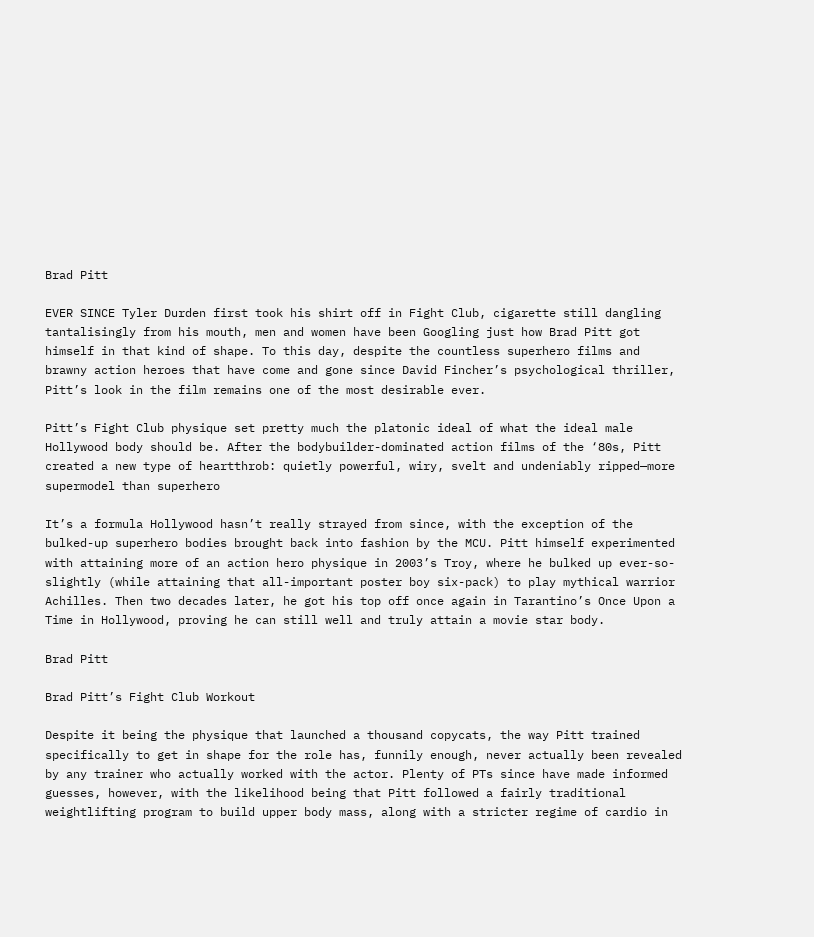Brad Pitt

EVER SINCE Tyler Durden first took his shirt off in Fight Club, cigarette still dangling tantalisingly from his mouth, men and women have been Googling just how Brad Pitt got himself in that kind of shape. To this day, despite the countless superhero films and brawny action heroes that have come and gone since David Fincher’s psychological thriller, Pitt’s look in the film remains one of the most desirable ever.

Pitt’s Fight Club physique set pretty much the platonic ideal of what the ideal male Hollywood body should be. After the bodybuilder-dominated action films of the ‘80s, Pitt created a new type of heartthrob: quietly powerful, wiry, svelt and undeniably ripped—more supermodel than superhero

It’s a formula Hollywood hasn’t really strayed from since, with the exception of the bulked-up superhero bodies brought back into fashion by the MCU. Pitt himself experimented with attaining more of an action hero physique in 2003’s Troy, where he bulked up ever-so-slightly (while attaining that all-important poster boy six-pack) to play mythical warrior Achilles. Then two decades later, he got his top off once again in Tarantino’s Once Upon a Time in Hollywood, proving he can still well and truly attain a movie star body.

Brad Pitt

Brad Pitt’s Fight Club Workout

Despite it being the physique that launched a thousand copycats, the way Pitt trained specifically to get in shape for the role has, funnily enough, never actually been revealed by any trainer who actually worked with the actor. Plenty of PTs since have made informed guesses, however, with the likelihood being that Pitt followed a fairly traditional weightlifting program to build upper body mass, along with a stricter regime of cardio in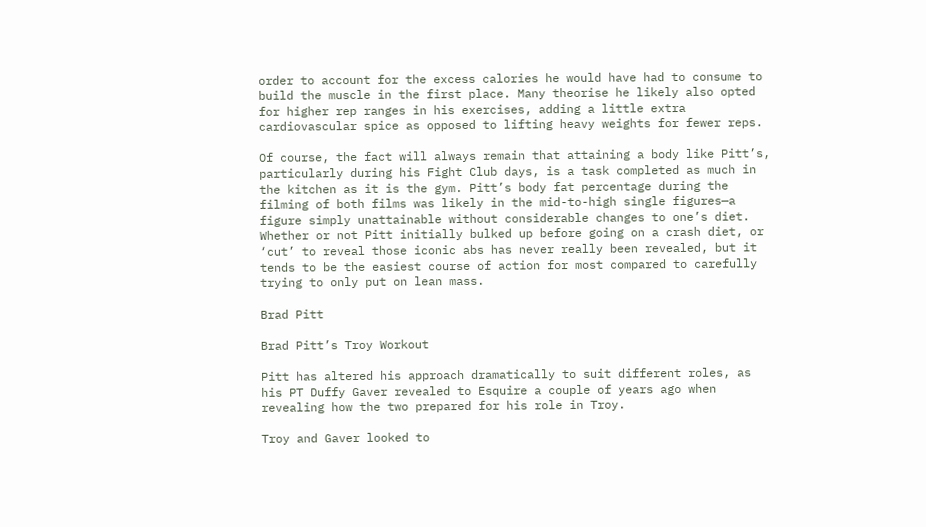order to account for the excess calories he would have had to consume to build the muscle in the first place. Many theorise he likely also opted for higher rep ranges in his exercises, adding a little extra cardiovascular spice as opposed to lifting heavy weights for fewer reps.

Of course, the fact will always remain that attaining a body like Pitt’s, particularly during his Fight Club days, is a task completed as much in the kitchen as it is the gym. Pitt’s body fat percentage during the filming of both films was likely in the mid-to-high single figures—a figure simply unattainable without considerable changes to one’s diet. Whether or not Pitt initially bulked up before going on a crash diet, or ‘cut’ to reveal those iconic abs has never really been revealed, but it tends to be the easiest course of action for most compared to carefully trying to only put on lean mass.

Brad Pitt

Brad Pitt’s Troy Workout

Pitt has altered his approach dramatically to suit different roles, as his PT Duffy Gaver revealed to Esquire a couple of years ago when revealing how the two prepared for his role in Troy.

Troy and Gaver looked to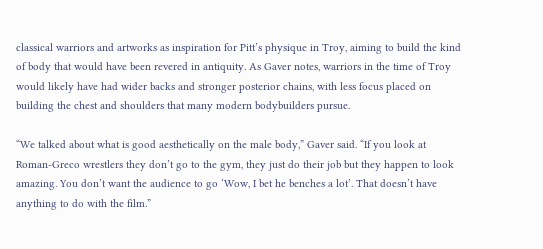classical warriors and artworks as inspiration for Pitt’s physique in Troy, aiming to build the kind of body that would have been revered in antiquity. As Gaver notes, warriors in the time of Troy would likely have had wider backs and stronger posterior chains, with less focus placed on building the chest and shoulders that many modern bodybuilders pursue.

“We talked about what is good aesthetically on the male body,” Gaver said. “If you look at Roman-Greco wrestlers they don’t go to the gym, they just do their job but they happen to look amazing. You don’t want the audience to go ‘Wow, I bet he benches a lot’. That doesn’t have anything to do with the film.”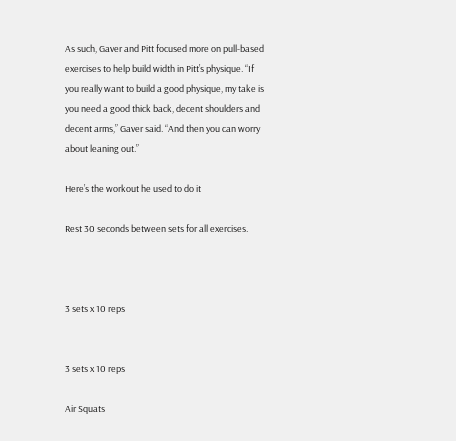As such, Gaver and Pitt focused more on pull-based exercises to help build width in Pitt’s physique. “If you really want to build a good physique, my take is you need a good thick back, decent shoulders and decent arms,” Gaver said. “And then you can worry about leaning out.”

Here’s the workout he used to do it

Rest 30 seconds between sets for all exercises.



3 sets x 10 reps


3 sets x 10 reps

Air Squats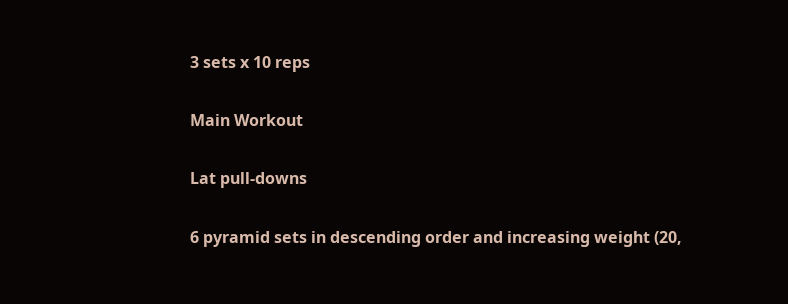3 sets x 10 reps

Main Workout

Lat pull-downs

6 pyramid sets in descending order and increasing weight (20,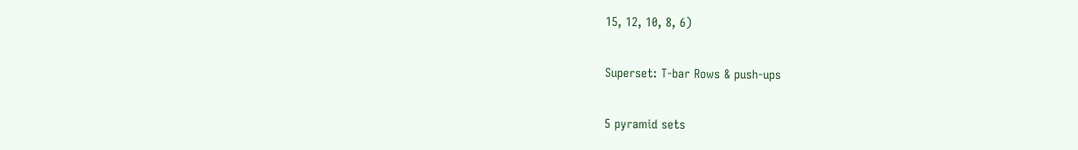15, 12, 10, 8, 6)

Superset: T-bar Rows & push-ups

5 pyramid sets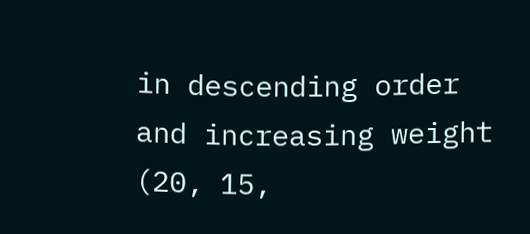in descending order and increasing weight (20, 15,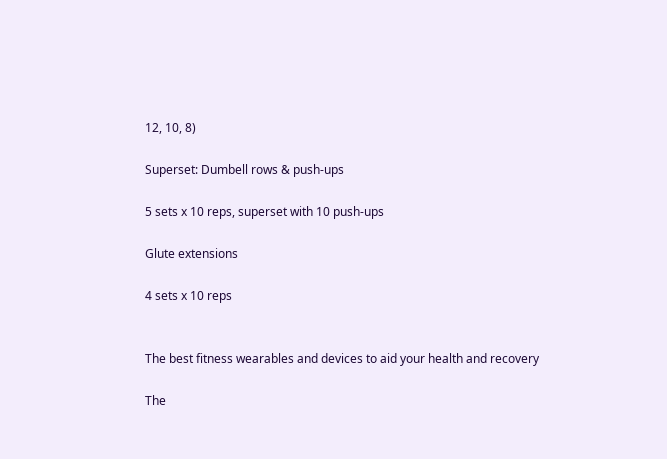12, 10, 8)

Superset: Dumbell rows & push-ups

5 sets x 10 reps, superset with 10 push-ups

Glute extensions

4 sets x 10 reps


The best fitness wearables and devices to aid your health and recovery

The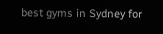best gyms in Sydney for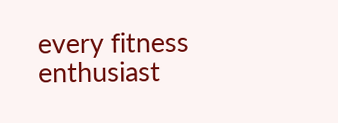every fitness enthusiast